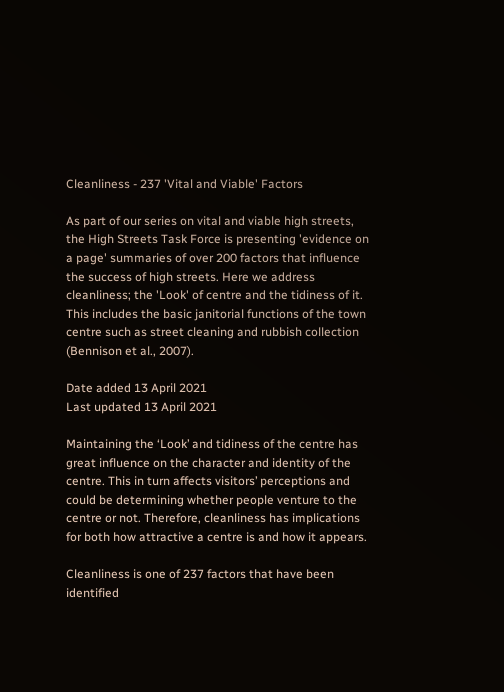Cleanliness - 237 'Vital and Viable' Factors

As part of our series on vital and viable high streets, the High Streets Task Force is presenting 'evidence on a page' summaries of over 200 factors that influence the success of high streets. Here we address cleanliness; the 'Look' of centre and the tidiness of it. This includes the basic janitorial functions of the town centre such as street cleaning and rubbish collection (Bennison et al., 2007).

Date added 13 April 2021
Last updated 13 April 2021

Maintaining the ‘Look’ and tidiness of the centre has great influence on the character and identity of the centre. This in turn affects visitors’ perceptions and could be determining whether people venture to the centre or not. Therefore, cleanliness has implications for both how attractive a centre is and how it appears.

Cleanliness is one of 237 factors that have been identified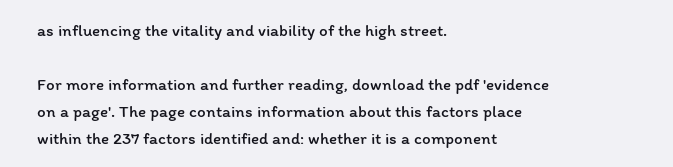as influencing the vitality and viability of the high street.

For more information and further reading, download the pdf 'evidence on a page'. The page contains information about this factors place within the 237 factors identified and: whether it is a component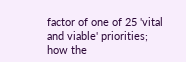factor of one of 25 'vital and viable' priorities; how the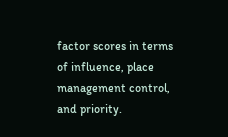factor scores in terms of influence, place management control, and priority.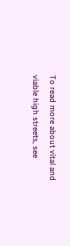To read more about vital and viable high streets, see